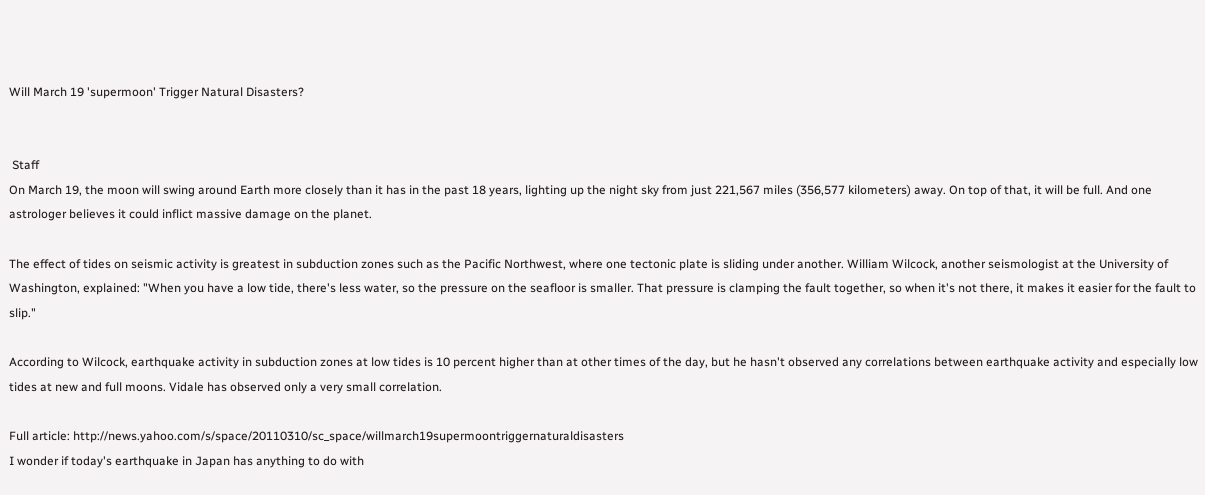Will March 19 'supermoon' Trigger Natural Disasters?


 Staff
On March 19, the moon will swing around Earth more closely than it has in the past 18 years, lighting up the night sky from just 221,567 miles (356,577 kilometers) away. On top of that, it will be full. And one astrologer believes it could inflict massive damage on the planet.

The effect of tides on seismic activity is greatest in subduction zones such as the Pacific Northwest, where one tectonic plate is sliding under another. William Wilcock, another seismologist at the University of Washington, explained: "When you have a low tide, there's less water, so the pressure on the seafloor is smaller. That pressure is clamping the fault together, so when it's not there, it makes it easier for the fault to slip."

According to Wilcock, earthquake activity in subduction zones at low tides is 10 percent higher than at other times of the day, but he hasn't observed any correlations between earthquake activity and especially low tides at new and full moons. Vidale has observed only a very small correlation.

Full article: http://news.yahoo.com/s/space/20110310/sc_space/willmarch19supermoontriggernaturaldisasters
I wonder if today's earthquake in Japan has anything to do with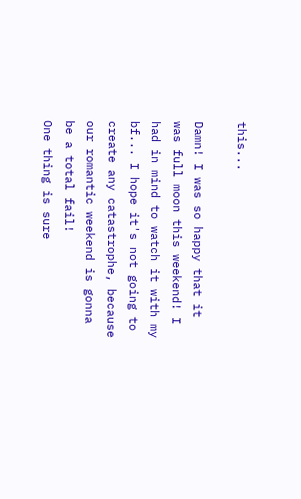this...

Damn! I was so happy that it was full moon this weekend! I had in mind to watch it with my bf... I hope it's not going to create any catastrophe, because our romantic weekend is gonna be a total fail!
One thing is sure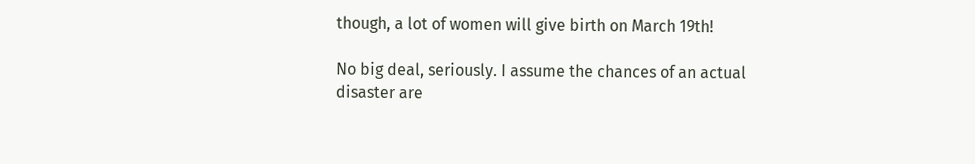though, a lot of women will give birth on March 19th!

No big deal, seriously. I assume the chances of an actual disaster are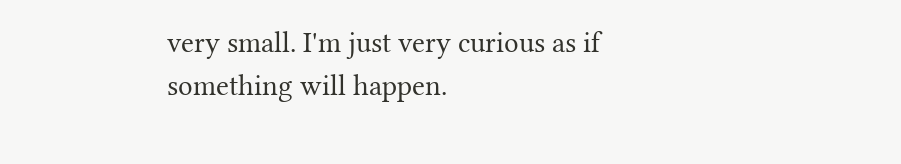very small. I'm just very curious as if something will happen.